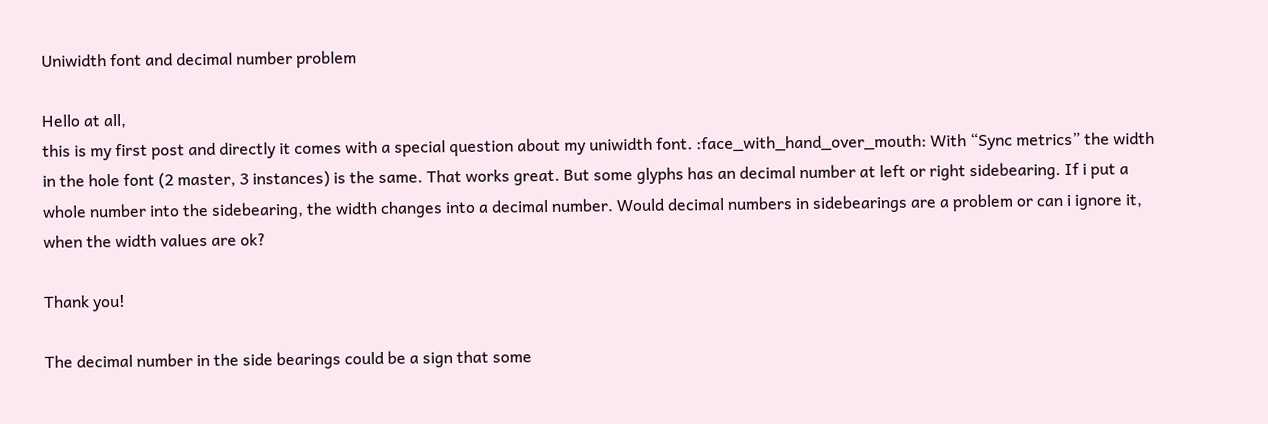Uniwidth font and decimal number problem

Hello at all,
this is my first post and directly it comes with a special question about my uniwidth font. :face_with_hand_over_mouth: With “Sync metrics” the width in the hole font (2 master, 3 instances) is the same. That works great. But some glyphs has an decimal number at left or right sidebearing. If i put a whole number into the sidebearing, the width changes into a decimal number. Would decimal numbers in sidebearings are a problem or can i ignore it, when the width values are ok?

Thank you!

The decimal number in the side bearings could be a sign that some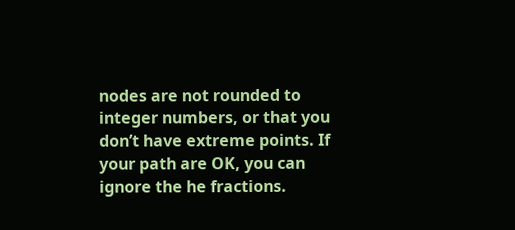nodes are not rounded to integer numbers, or that you don’t have extreme points. If your path are OK, you can ignore the he fractions.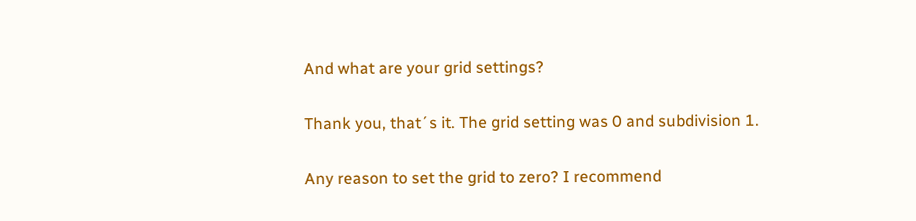And what are your grid settings?

Thank you, that´s it. The grid setting was 0 and subdivision 1.

Any reason to set the grid to zero? I recommend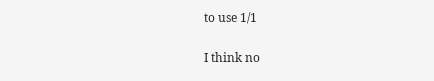to use 1/1

I think no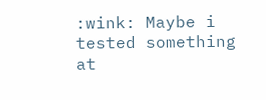:wink: Maybe i tested something at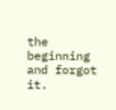the beginning and forgot it.